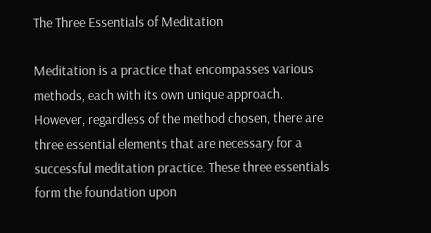The Three Essentials of Meditation

Meditation is a practice that encompasses various methods, each with its own unique approach. However, regardless of the method chosen, there are three essential elements that are necessary for a successful meditation practice. These three essentials form the foundation upon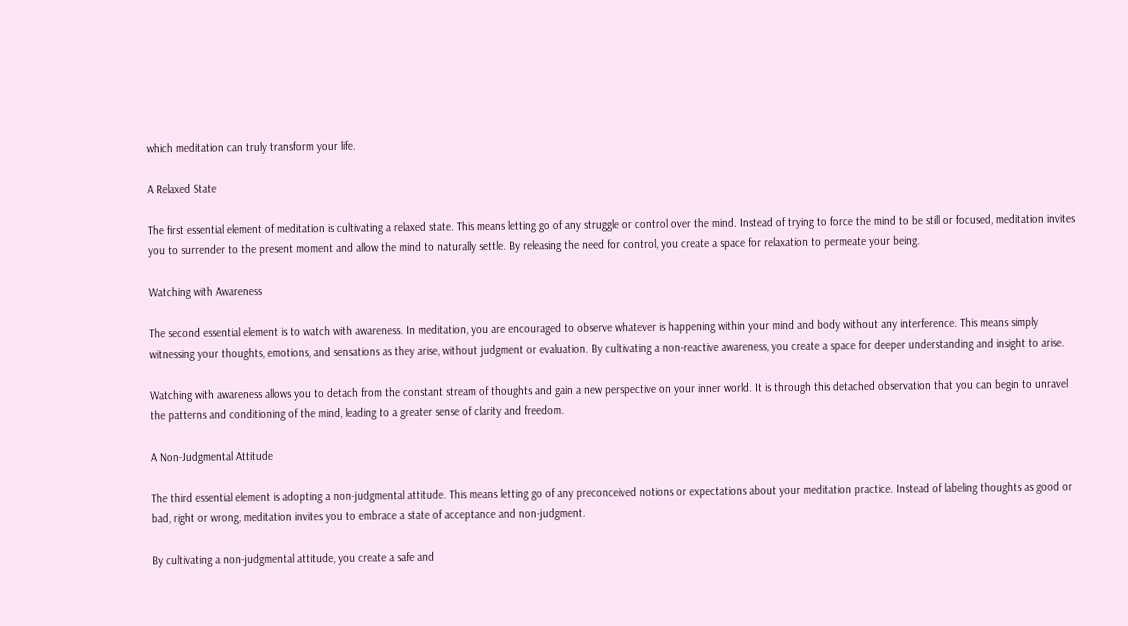which meditation can truly transform your life.

A Relaxed State

The first essential element of meditation is cultivating a relaxed state. This means letting go of any struggle or control over the mind. Instead of trying to force the mind to be still or focused, meditation invites you to surrender to the present moment and allow the mind to naturally settle. By releasing the need for control, you create a space for relaxation to permeate your being.

Watching with Awareness

The second essential element is to watch with awareness. In meditation, you are encouraged to observe whatever is happening within your mind and body without any interference. This means simply witnessing your thoughts, emotions, and sensations as they arise, without judgment or evaluation. By cultivating a non-reactive awareness, you create a space for deeper understanding and insight to arise.

Watching with awareness allows you to detach from the constant stream of thoughts and gain a new perspective on your inner world. It is through this detached observation that you can begin to unravel the patterns and conditioning of the mind, leading to a greater sense of clarity and freedom.

A Non-Judgmental Attitude

The third essential element is adopting a non-judgmental attitude. This means letting go of any preconceived notions or expectations about your meditation practice. Instead of labeling thoughts as good or bad, right or wrong, meditation invites you to embrace a state of acceptance and non-judgment.

By cultivating a non-judgmental attitude, you create a safe and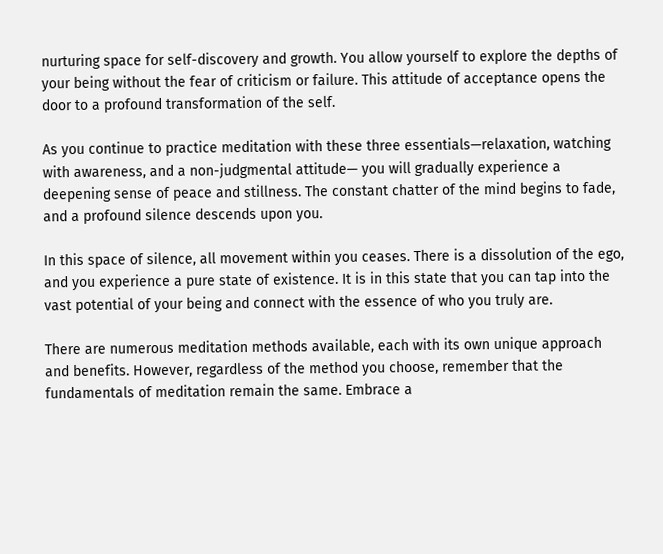nurturing space for self-discovery and growth. You allow yourself to explore the depths of your being without the fear of criticism or failure. This attitude of acceptance opens the door to a profound transformation of the self.

As you continue to practice meditation with these three essentials—relaxation, watching with awareness, and a non-judgmental attitude— you will gradually experience a deepening sense of peace and stillness. The constant chatter of the mind begins to fade, and a profound silence descends upon you.

In this space of silence, all movement within you ceases. There is a dissolution of the ego, and you experience a pure state of existence. It is in this state that you can tap into the vast potential of your being and connect with the essence of who you truly are.

There are numerous meditation methods available, each with its own unique approach and benefits. However, regardless of the method you choose, remember that the fundamentals of meditation remain the same. Embrace a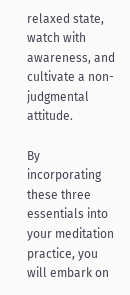relaxed state, watch with awareness, and cultivate a non-judgmental attitude.

By incorporating these three essentials into your meditation practice, you will embark on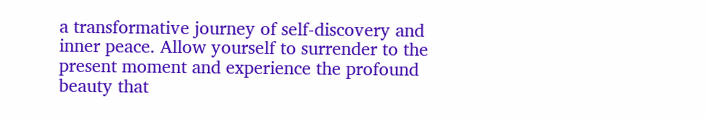a transformative journey of self-discovery and inner peace. Allow yourself to surrender to the present moment and experience the profound beauty that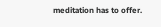meditation has to offer.